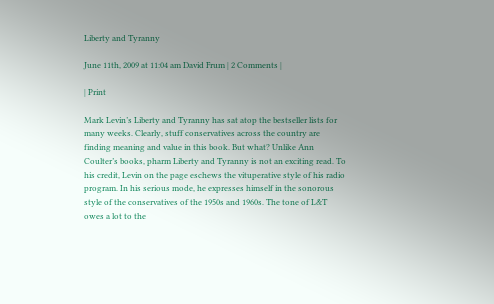Liberty and Tyranny

June 11th, 2009 at 11:04 am David Frum | 2 Comments |

| Print

Mark Levin’s Liberty and Tyranny has sat atop the bestseller lists for many weeks. Clearly, stuff conservatives across the country are finding meaning and value in this book. But what? Unlike Ann Coulter’s books, pharm Liberty and Tyranny is not an exciting read. To his credit, Levin on the page eschews the vituperative style of his radio program. In his serious mode, he expresses himself in the sonorous style of the conservatives of the 1950s and 1960s. The tone of L&T owes a lot to the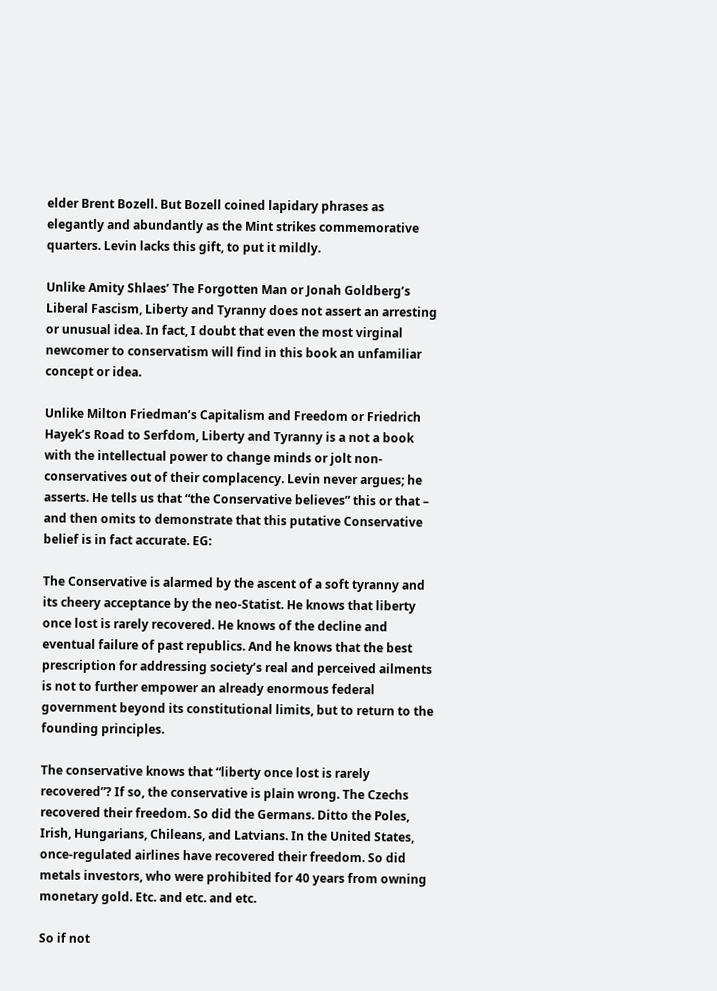elder Brent Bozell. But Bozell coined lapidary phrases as elegantly and abundantly as the Mint strikes commemorative quarters. Levin lacks this gift, to put it mildly.

Unlike Amity Shlaes’ The Forgotten Man or Jonah Goldberg’s Liberal Fascism, Liberty and Tyranny does not assert an arresting or unusual idea. In fact, I doubt that even the most virginal newcomer to conservatism will find in this book an unfamiliar concept or idea.

Unlike Milton Friedman’s Capitalism and Freedom or Friedrich Hayek’s Road to Serfdom, Liberty and Tyranny is a not a book with the intellectual power to change minds or jolt non-conservatives out of their complacency. Levin never argues; he asserts. He tells us that “the Conservative believes” this or that – and then omits to demonstrate that this putative Conservative belief is in fact accurate. EG:

The Conservative is alarmed by the ascent of a soft tyranny and its cheery acceptance by the neo-Statist. He knows that liberty once lost is rarely recovered. He knows of the decline and eventual failure of past republics. And he knows that the best prescription for addressing society’s real and perceived ailments is not to further empower an already enormous federal government beyond its constitutional limits, but to return to the founding principles.

The conservative knows that “liberty once lost is rarely recovered”? If so, the conservative is plain wrong. The Czechs recovered their freedom. So did the Germans. Ditto the Poles, Irish, Hungarians, Chileans, and Latvians. In the United States, once-regulated airlines have recovered their freedom. So did metals investors, who were prohibited for 40 years from owning monetary gold. Etc. and etc. and etc.

So if not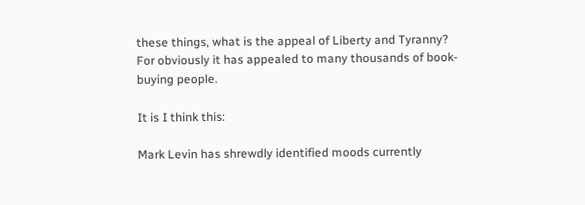these things, what is the appeal of Liberty and Tyranny? For obviously it has appealed to many thousands of book-buying people.

It is I think this:

Mark Levin has shrewdly identified moods currently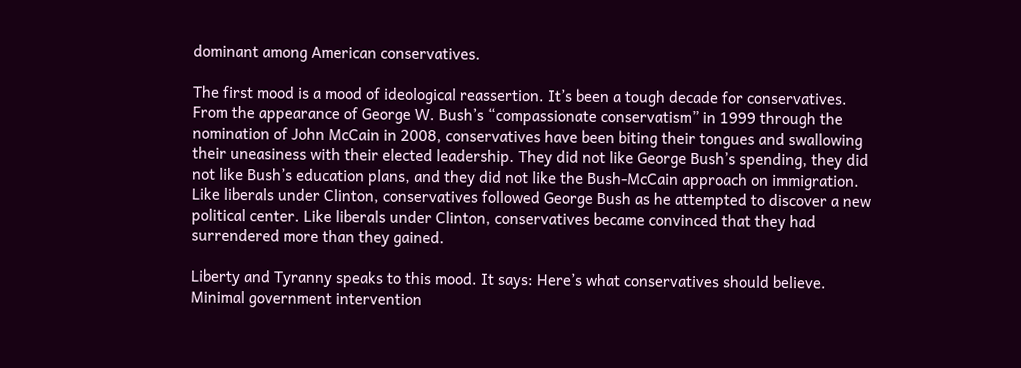dominant among American conservatives.

The first mood is a mood of ideological reassertion. It’s been a tough decade for conservatives. From the appearance of George W. Bush’s “compassionate conservatism” in 1999 through the nomination of John McCain in 2008, conservatives have been biting their tongues and swallowing their uneasiness with their elected leadership. They did not like George Bush’s spending, they did not like Bush’s education plans, and they did not like the Bush-McCain approach on immigration. Like liberals under Clinton, conservatives followed George Bush as he attempted to discover a new political center. Like liberals under Clinton, conservatives became convinced that they had surrendered more than they gained.

Liberty and Tyranny speaks to this mood. It says: Here’s what conservatives should believe. Minimal government intervention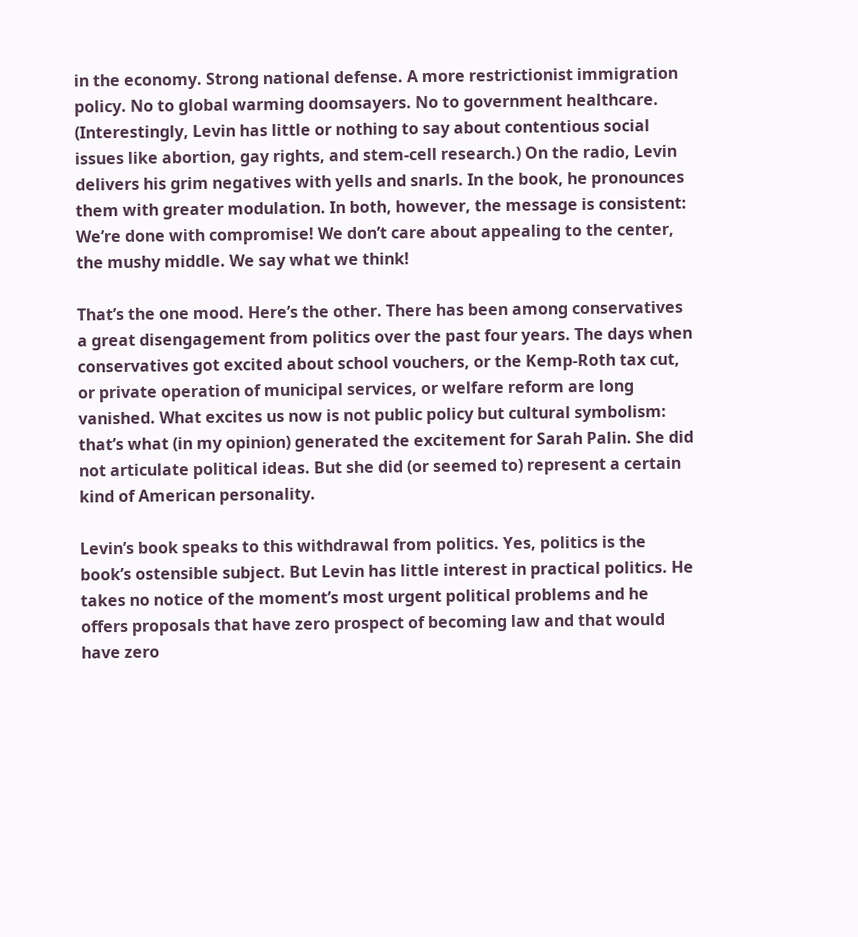in the economy. Strong national defense. A more restrictionist immigration policy. No to global warming doomsayers. No to government healthcare. (Interestingly, Levin has little or nothing to say about contentious social issues like abortion, gay rights, and stem-cell research.) On the radio, Levin delivers his grim negatives with yells and snarls. In the book, he pronounces them with greater modulation. In both, however, the message is consistent: We’re done with compromise! We don’t care about appealing to the center, the mushy middle. We say what we think!

That’s the one mood. Here’s the other. There has been among conservatives a great disengagement from politics over the past four years. The days when conservatives got excited about school vouchers, or the Kemp-Roth tax cut, or private operation of municipal services, or welfare reform are long vanished. What excites us now is not public policy but cultural symbolism: that’s what (in my opinion) generated the excitement for Sarah Palin. She did not articulate political ideas. But she did (or seemed to) represent a certain kind of American personality.

Levin’s book speaks to this withdrawal from politics. Yes, politics is the book’s ostensible subject. But Levin has little interest in practical politics. He takes no notice of the moment’s most urgent political problems and he offers proposals that have zero prospect of becoming law and that would have zero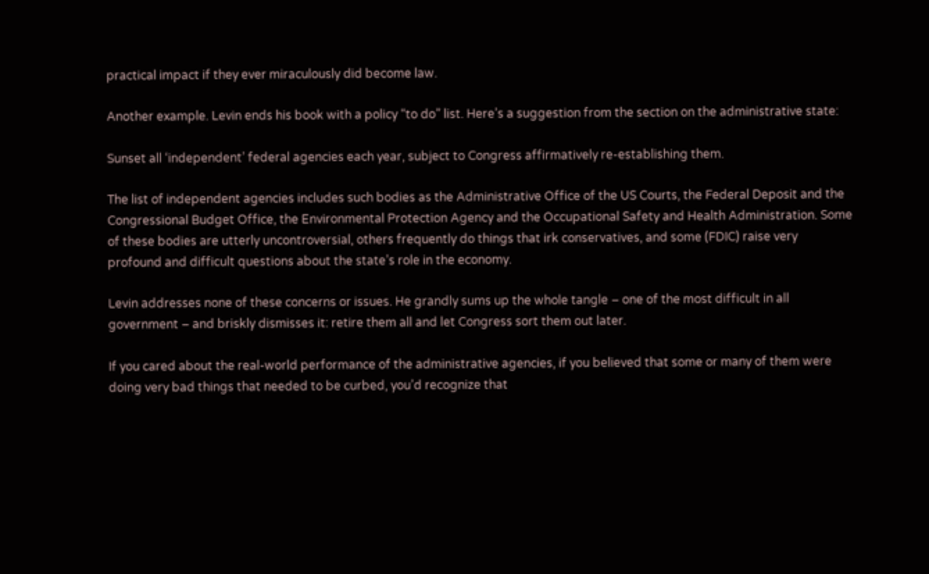practical impact if they ever miraculously did become law.

Another example. Levin ends his book with a policy “to do” list. Here’s a suggestion from the section on the administrative state:

Sunset all ‘independent’ federal agencies each year, subject to Congress affirmatively re-establishing them.

The list of independent agencies includes such bodies as the Administrative Office of the US Courts, the Federal Deposit and the Congressional Budget Office, the Environmental Protection Agency and the Occupational Safety and Health Administration. Some of these bodies are utterly uncontroversial, others frequently do things that irk conservatives, and some (FDIC) raise very profound and difficult questions about the state’s role in the economy.

Levin addresses none of these concerns or issues. He grandly sums up the whole tangle – one of the most difficult in all government – and briskly dismisses it: retire them all and let Congress sort them out later.

If you cared about the real-world performance of the administrative agencies, if you believed that some or many of them were doing very bad things that needed to be curbed, you’d recognize that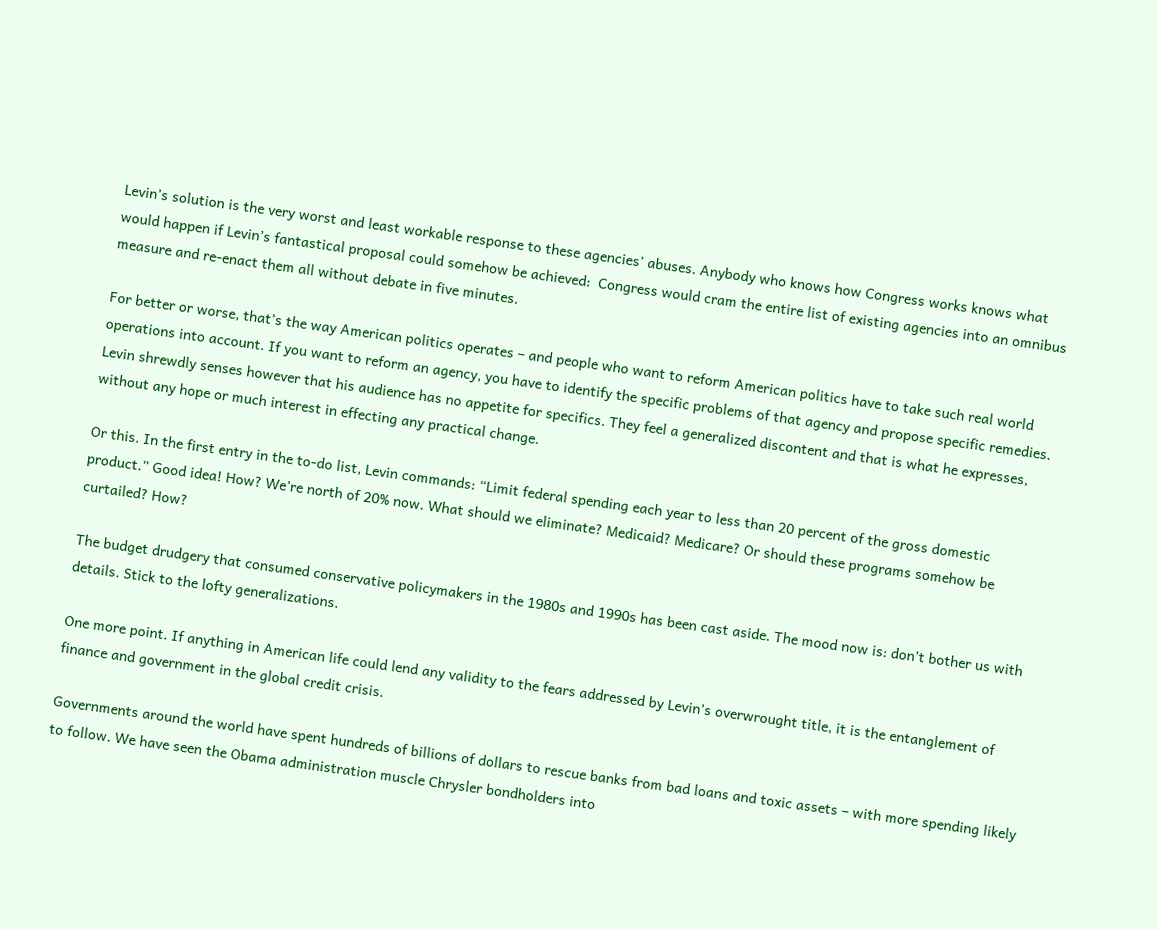Levin’s solution is the very worst and least workable response to these agencies’ abuses. Anybody who knows how Congress works knows what would happen if Levin’s fantastical proposal could somehow be achieved:  Congress would cram the entire list of existing agencies into an omnibus measure and re-enact them all without debate in five minutes.

For better or worse, that’s the way American politics operates – and people who want to reform American politics have to take such real world operations into account. If you want to reform an agency, you have to identify the specific problems of that agency and propose specific remedies. Levin shrewdly senses however that his audience has no appetite for specifics. They feel a generalized discontent and that is what he expresses, without any hope or much interest in effecting any practical change.

Or this. In the first entry in the to-do list, Levin commands: “Limit federal spending each year to less than 20 percent of the gross domestic product.” Good idea! How? We’re north of 20% now. What should we eliminate? Medicaid? Medicare? Or should these programs somehow be curtailed? How?

The budget drudgery that consumed conservative policymakers in the 1980s and 1990s has been cast aside. The mood now is: don’t bother us with details. Stick to the lofty generalizations.

One more point. If anything in American life could lend any validity to the fears addressed by Levin’s overwrought title, it is the entanglement of finance and government in the global credit crisis.

Governments around the world have spent hundreds of billions of dollars to rescue banks from bad loans and toxic assets – with more spending likely to follow. We have seen the Obama administration muscle Chrysler bondholders into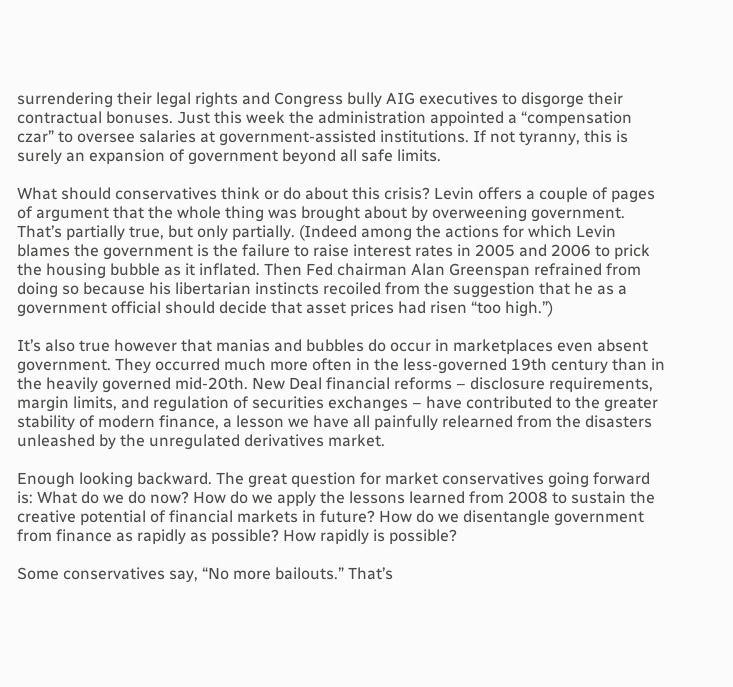surrendering their legal rights and Congress bully AIG executives to disgorge their contractual bonuses. Just this week the administration appointed a “compensation czar” to oversee salaries at government-assisted institutions. If not tyranny, this is surely an expansion of government beyond all safe limits.

What should conservatives think or do about this crisis? Levin offers a couple of pages of argument that the whole thing was brought about by overweening government. That’s partially true, but only partially. (Indeed among the actions for which Levin blames the government is the failure to raise interest rates in 2005 and 2006 to prick the housing bubble as it inflated. Then Fed chairman Alan Greenspan refrained from doing so because his libertarian instincts recoiled from the suggestion that he as a government official should decide that asset prices had risen “too high.”)

It’s also true however that manias and bubbles do occur in marketplaces even absent government. They occurred much more often in the less-governed 19th century than in the heavily governed mid-20th. New Deal financial reforms – disclosure requirements, margin limits, and regulation of securities exchanges – have contributed to the greater stability of modern finance, a lesson we have all painfully relearned from the disasters unleashed by the unregulated derivatives market.

Enough looking backward. The great question for market conservatives going forward is: What do we do now? How do we apply the lessons learned from 2008 to sustain the creative potential of financial markets in future? How do we disentangle government from finance as rapidly as possible? How rapidly is possible?

Some conservatives say, “No more bailouts.” That’s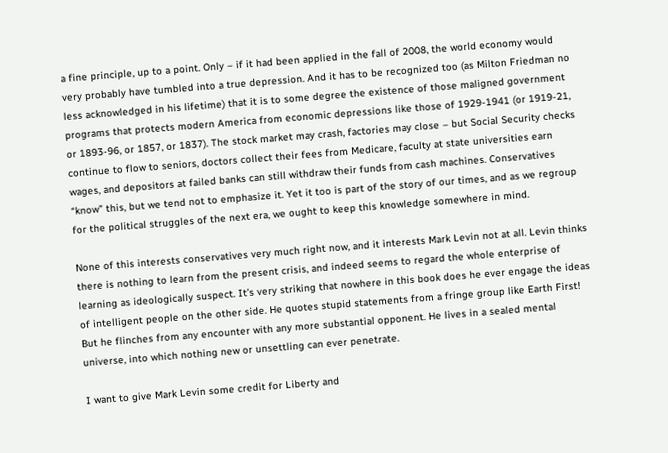a fine principle, up to a point. Only – if it had been applied in the fall of 2008, the world economy would very probably have tumbled into a true depression. And it has to be recognized too (as Milton Friedman no less acknowledged in his lifetime) that it is to some degree the existence of those maligned government programs that protects modern America from economic depressions like those of 1929-1941 (or 1919-21, or 1893-96, or 1857, or 1837). The stock market may crash, factories may close – but Social Security checks continue to flow to seniors, doctors collect their fees from Medicare, faculty at state universities earn wages, and depositors at failed banks can still withdraw their funds from cash machines. Conservatives “know” this, but we tend not to emphasize it. Yet it too is part of the story of our times, and as we regroup for the political struggles of the next era, we ought to keep this knowledge somewhere in mind.

None of this interests conservatives very much right now, and it interests Mark Levin not at all. Levin thinks there is nothing to learn from the present crisis, and indeed seems to regard the whole enterprise of learning as ideologically suspect. It’s very striking that nowhere in this book does he ever engage the ideas of intelligent people on the other side. He quotes stupid statements from a fringe group like Earth First! But he flinches from any encounter with any more substantial opponent. He lives in a sealed mental universe, into which nothing new or unsettling can ever penetrate.

I want to give Mark Levin some credit for Liberty and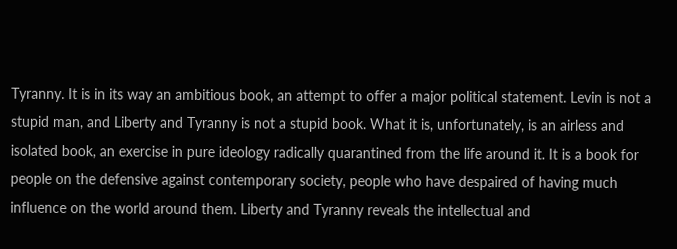Tyranny. It is in its way an ambitious book, an attempt to offer a major political statement. Levin is not a stupid man, and Liberty and Tyranny is not a stupid book. What it is, unfortunately, is an airless and isolated book, an exercise in pure ideology radically quarantined from the life around it. It is a book for people on the defensive against contemporary society, people who have despaired of having much influence on the world around them. Liberty and Tyranny reveals the intellectual and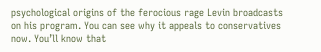psychological origins of the ferocious rage Levin broadcasts on his program. You can see why it appeals to conservatives now. You’ll know that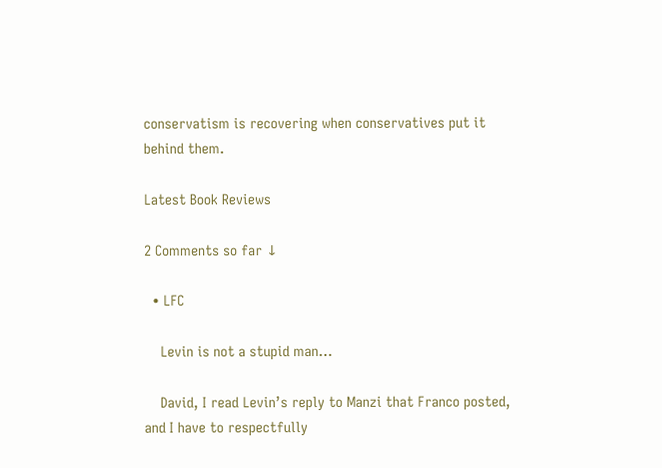conservatism is recovering when conservatives put it behind them.

Latest Book Reviews

2 Comments so far ↓

  • LFC

    Levin is not a stupid man…

    David, I read Levin’s reply to Manzi that Franco posted, and I have to respectfully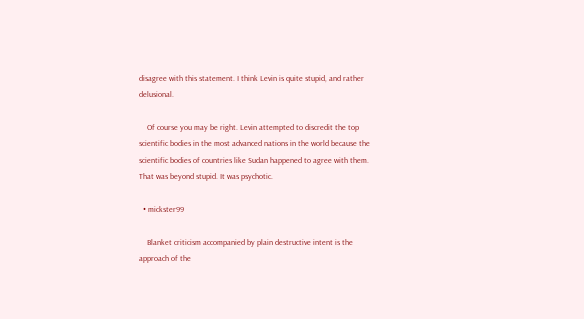disagree with this statement. I think Levin is quite stupid, and rather delusional.

    Of course you may be right. Levin attempted to discredit the top scientific bodies in the most advanced nations in the world because the scientific bodies of countries like Sudan happened to agree with them. That was beyond stupid. It was psychotic.

  • mickster99

    Blanket criticism accompanied by plain destructive intent is the approach of the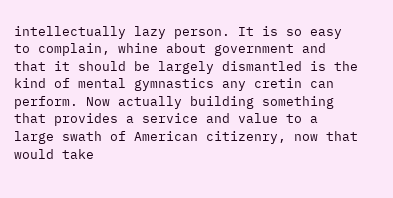intellectually lazy person. It is so easy to complain, whine about government and that it should be largely dismantled is the kind of mental gymnastics any cretin can perform. Now actually building something that provides a service and value to a large swath of American citizenry, now that would take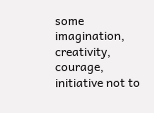some imagination, creativity, courage, initiative not to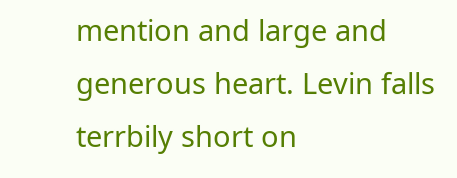mention and large and generous heart. Levin falls terrbily short on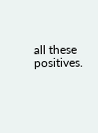all these positives.